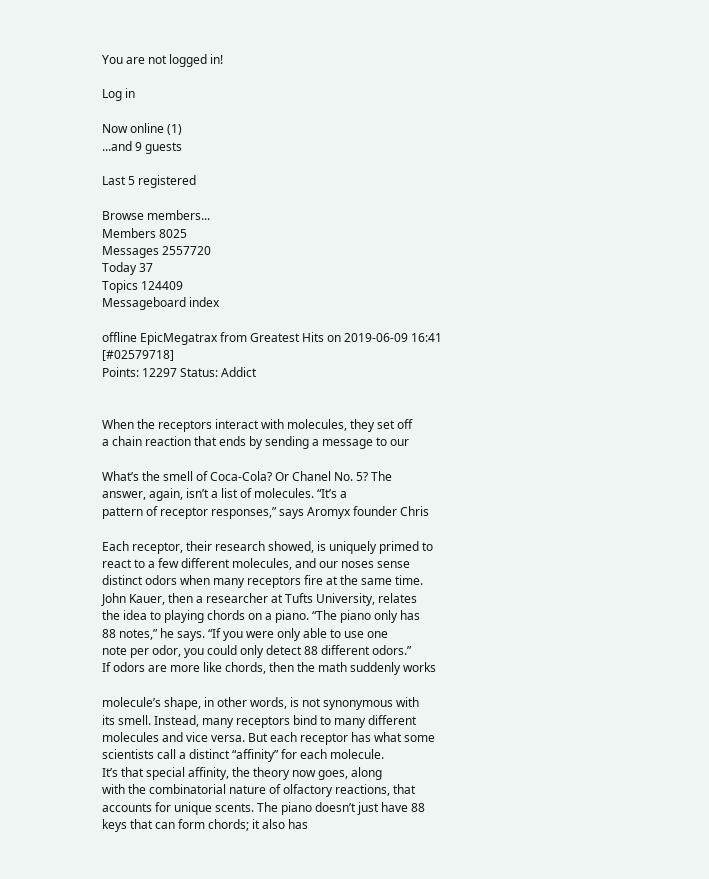You are not logged in!

Log in

Now online (1)
...and 9 guests

Last 5 registered

Browse members...
Members 8025
Messages 2557720
Today 37
Topics 124409
Messageboard index

offline EpicMegatrax from Greatest Hits on 2019-06-09 16:41 [#02579718]
Points: 12297 Status: Addict


When the receptors interact with molecules, they set off
a chain reaction that ends by sending a message to our

What’s the smell of Coca-Cola? Or Chanel No. 5? The
answer, again, isn’t a list of molecules. “It’s a
pattern of receptor responses,” says Aromyx founder Chris

Each receptor, their research showed, is uniquely primed to
react to a few different molecules, and our noses sense
distinct odors when many receptors fire at the same time.
John Kauer, then a researcher at Tufts University, relates
the idea to playing chords on a piano. “The piano only has
88 notes,” he says. “If you were only able to use one
note per odor, you could only detect 88 different odors.”
If odors are more like chords, then the math suddenly works

molecule’s shape, in other words, is not synonymous with
its smell. Instead, many receptors bind to many different
molecules and vice versa. But each receptor has what some
scientists call a distinct “affinity” for each molecule.
It’s that special affinity, the theory now goes, along
with the combinatorial nature of olfactory reactions, that
accounts for unique scents. The piano doesn’t just have 88
keys that can form chords; it also has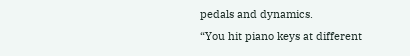pedals and dynamics.
“You hit piano keys at different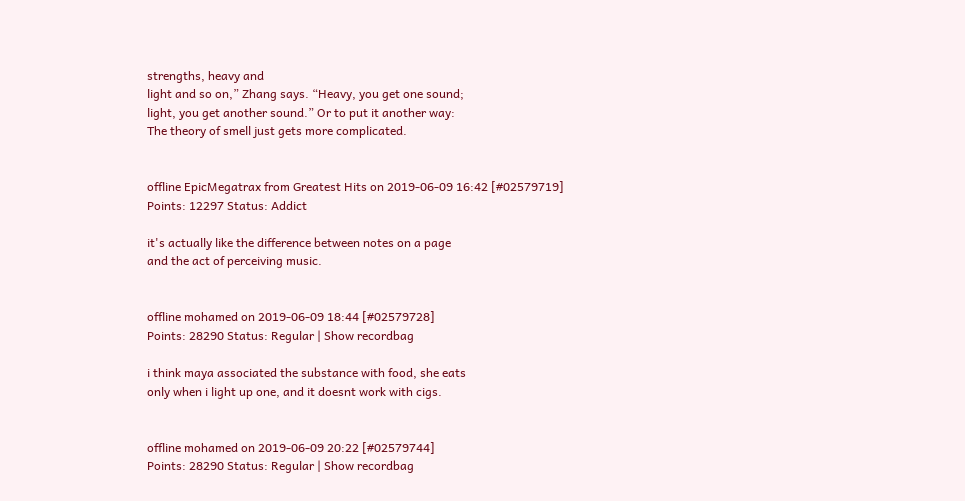strengths, heavy and
light and so on,” Zhang says. “Heavy, you get one sound;
light, you get another sound.” Or to put it another way:
The theory of smell just gets more complicated.


offline EpicMegatrax from Greatest Hits on 2019-06-09 16:42 [#02579719]
Points: 12297 Status: Addict

it's actually like the difference between notes on a page
and the act of perceiving music.


offline mohamed on 2019-06-09 18:44 [#02579728]
Points: 28290 Status: Regular | Show recordbag

i think maya associated the substance with food, she eats
only when i light up one, and it doesnt work with cigs.


offline mohamed on 2019-06-09 20:22 [#02579744]
Points: 28290 Status: Regular | Show recordbag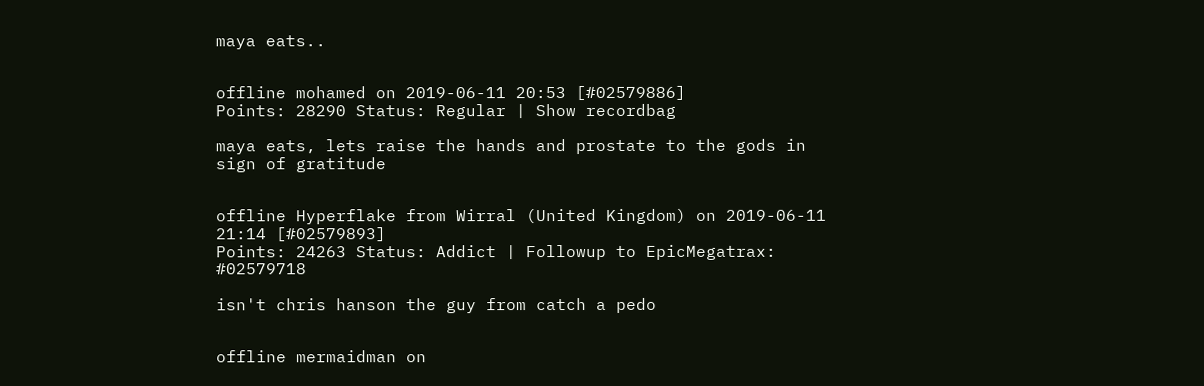maya eats..


offline mohamed on 2019-06-11 20:53 [#02579886]
Points: 28290 Status: Regular | Show recordbag

maya eats, lets raise the hands and prostate to the gods in
sign of gratitude


offline Hyperflake from Wirral (United Kingdom) on 2019-06-11 21:14 [#02579893]
Points: 24263 Status: Addict | Followup to EpicMegatrax: #02579718

isn't chris hanson the guy from catch a pedo


offline mermaidman on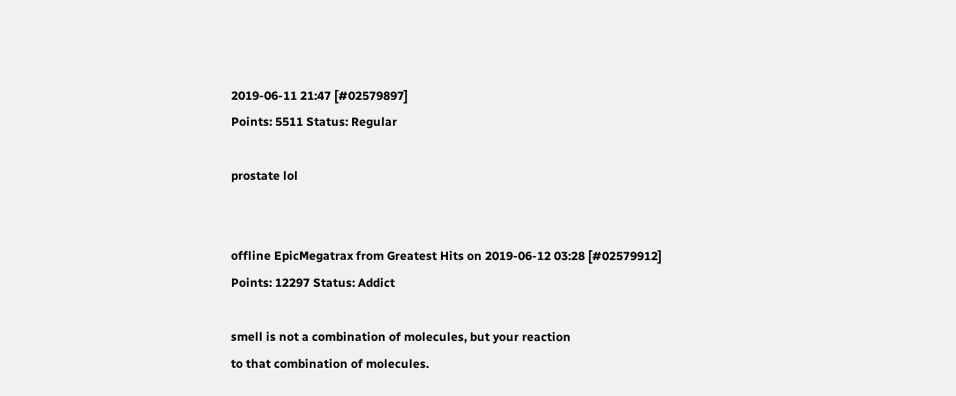2019-06-11 21:47 [#02579897]
Points: 5511 Status: Regular

prostate lol


offline EpicMegatrax from Greatest Hits on 2019-06-12 03:28 [#02579912]
Points: 12297 Status: Addict

smell is not a combination of molecules, but your reaction
to that combination of molecules.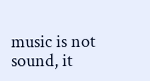music is not sound, it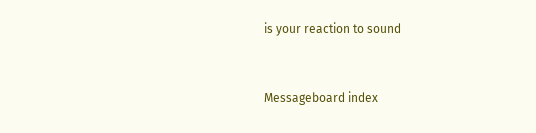is your reaction to sound


Messageboard index